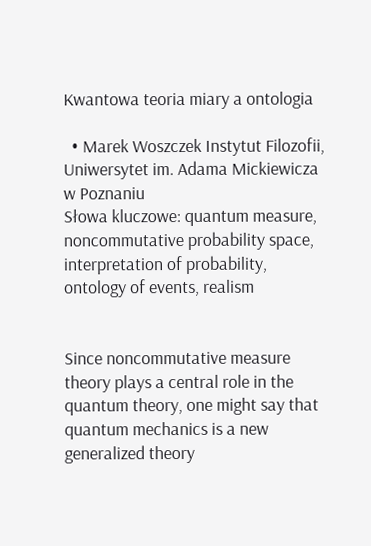Kwantowa teoria miary a ontologia

  • Marek Woszczek Instytut Filozofii, Uniwersytet im. Adama Mickiewicza w Poznaniu
Słowa kluczowe: quantum measure, noncommutative probability space, interpretation of probability, ontology of events, realism


Since noncommutative measure theory plays a central role in the quantum theory, one might say that quantum mechanics is a new generalized theory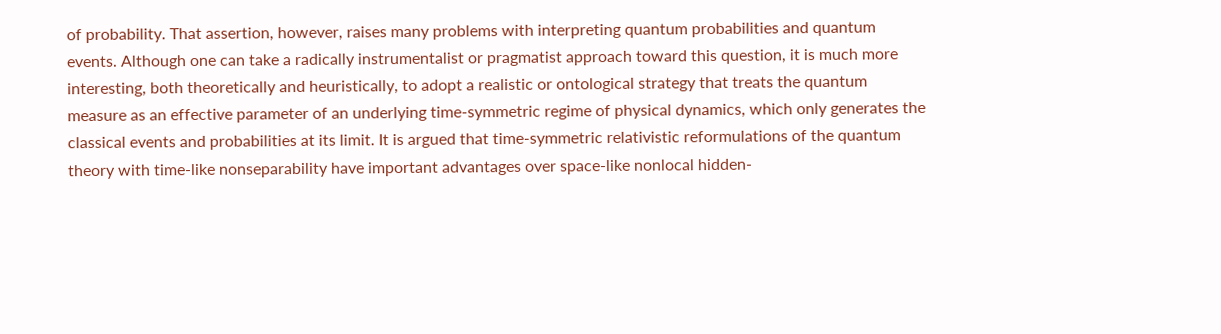of probability. That assertion, however, raises many problems with interpreting quantum probabilities and quantum events. Although one can take a radically instrumentalist or pragmatist approach toward this question, it is much more interesting, both theoretically and heuristically, to adopt a realistic or ontological strategy that treats the quantum measure as an effective parameter of an underlying time-symmetric regime of physical dynamics, which only generates the classical events and probabilities at its limit. It is argued that time-symmetric relativistic reformulations of the quantum theory with time-like nonseparability have important advantages over space-like nonlocal hidden-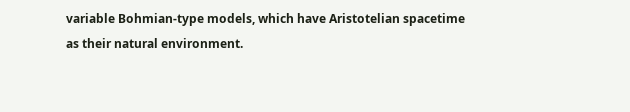variable Bohmian-type models, which have Aristotelian spacetime as their natural environment.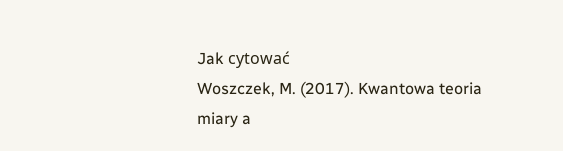Jak cytować
Woszczek, M. (2017). Kwantowa teoria miary a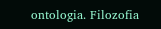ontologia. Filozofia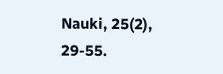Nauki, 25(2), 29-55.